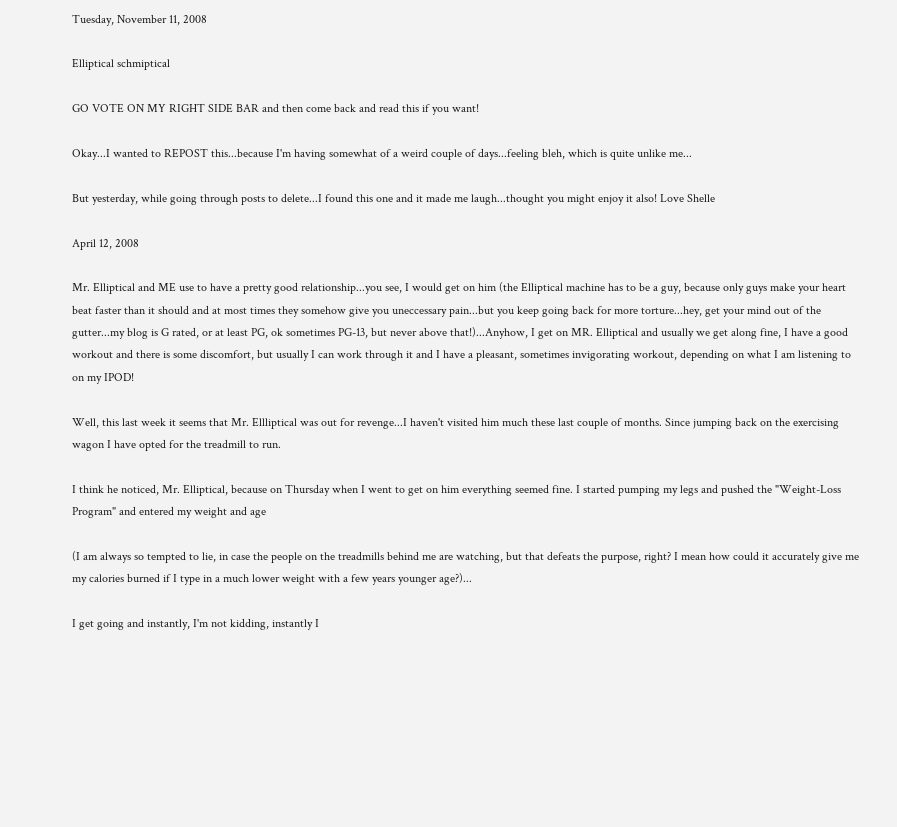Tuesday, November 11, 2008

Elliptical schmiptical

GO VOTE ON MY RIGHT SIDE BAR and then come back and read this if you want!

Okay...I wanted to REPOST this...because I'm having somewhat of a weird couple of days...feeling bleh, which is quite unlike me...

But yesterday, while going through posts to delete...I found this one and it made me laugh...thought you might enjoy it also! Love Shelle

April 12, 2008

Mr. Elliptical and ME use to have a pretty good relationship...you see, I would get on him (the Elliptical machine has to be a guy, because only guys make your heart beat faster than it should and at most times they somehow give you uneccessary pain...but you keep going back for more torture...hey, get your mind out of the gutter...my blog is G rated, or at least PG, ok sometimes PG-13, but never above that!)...Anyhow, I get on MR. Elliptical and usually we get along fine, I have a good workout and there is some discomfort, but usually I can work through it and I have a pleasant, sometimes invigorating workout, depending on what I am listening to on my IPOD!

Well, this last week it seems that Mr. Ellliptical was out for revenge...I haven't visited him much these last couple of months. Since jumping back on the exercising wagon I have opted for the treadmill to run.

I think he noticed, Mr. Elliptical, because on Thursday when I went to get on him everything seemed fine. I started pumping my legs and pushed the "Weight-Loss Program" and entered my weight and age

(I am always so tempted to lie, in case the people on the treadmills behind me are watching, but that defeats the purpose, right? I mean how could it accurately give me my calories burned if I type in a much lower weight with a few years younger age?)...

I get going and instantly, I'm not kidding, instantly I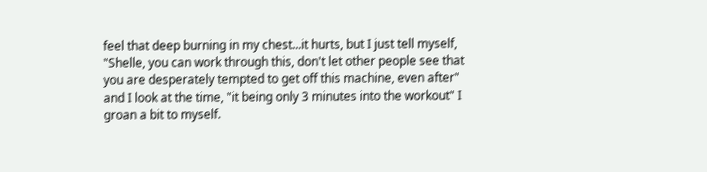feel that deep burning in my chest...it hurts, but I just tell myself, "Shelle, you can work through this, don't let other people see that you are desperately tempted to get off this machine, even after" and I look at the time, "it being only 3 minutes into the workout" I groan a bit to myself.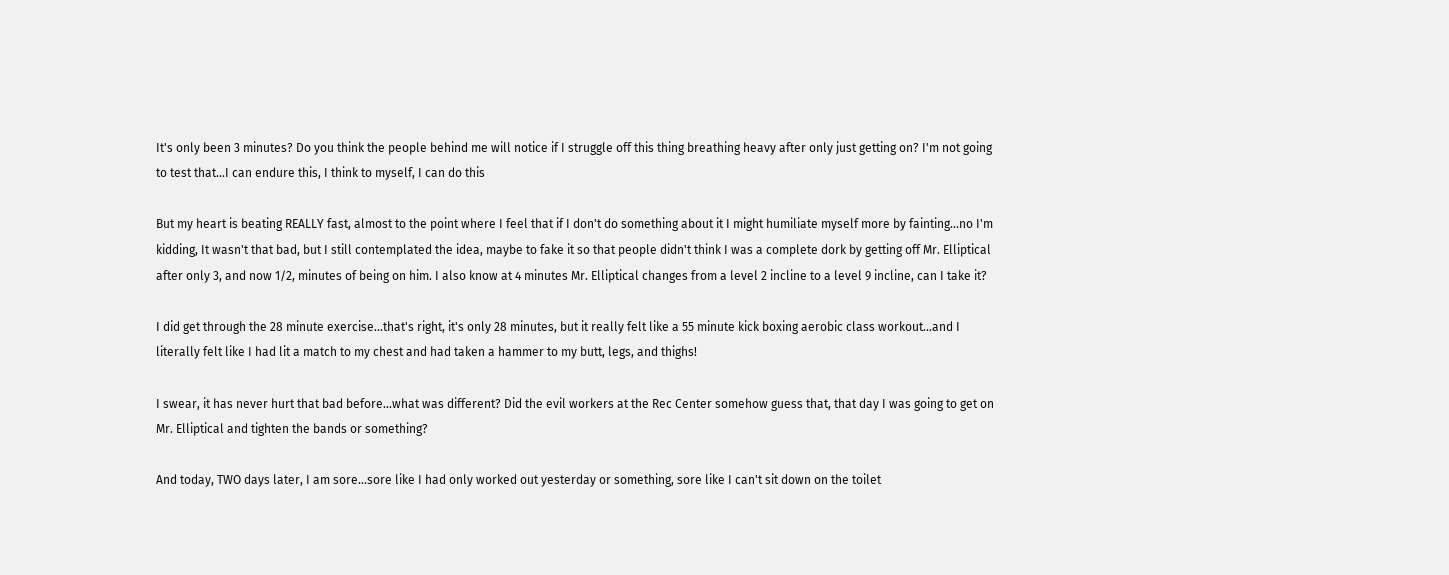It's only been 3 minutes? Do you think the people behind me will notice if I struggle off this thing breathing heavy after only just getting on? I'm not going to test that...I can endure this, I think to myself, I can do this

But my heart is beating REALLY fast, almost to the point where I feel that if I don't do something about it I might humiliate myself more by fainting...no I'm kidding, It wasn't that bad, but I still contemplated the idea, maybe to fake it so that people didn't think I was a complete dork by getting off Mr. Elliptical after only 3, and now 1/2, minutes of being on him. I also know at 4 minutes Mr. Elliptical changes from a level 2 incline to a level 9 incline, can I take it?

I did get through the 28 minute exercise...that's right, it's only 28 minutes, but it really felt like a 55 minute kick boxing aerobic class workout...and I literally felt like I had lit a match to my chest and had taken a hammer to my butt, legs, and thighs!

I swear, it has never hurt that bad before...what was different? Did the evil workers at the Rec Center somehow guess that, that day I was going to get on Mr. Elliptical and tighten the bands or something?

And today, TWO days later, I am sore...sore like I had only worked out yesterday or something, sore like I can't sit down on the toilet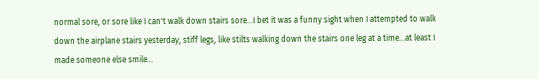normal sore, or sore like I can't walk down stairs sore...I bet it was a funny sight when I attempted to walk down the airplane stairs yesterday, stiff legs, like stilts walking down the stairs one leg at a time...at least I made someone else smile...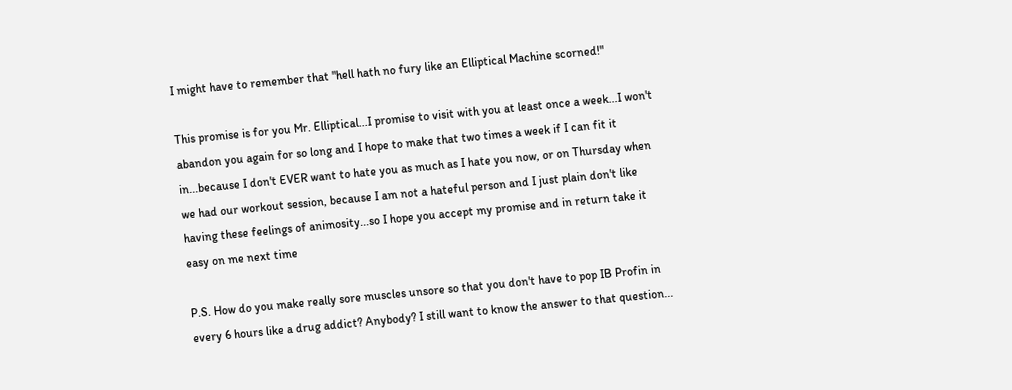I might have to remember that "hell hath no fury like an Elliptical Machine scorned!"

This promise is for you Mr. Elliptical...I promise to visit with you at least once a week...I won't abandon you again for so long and I hope to make that two times a week if I can fit it in...because I don't EVER want to hate you as much as I hate you now, or on Thursday when we had our workout session, because I am not a hateful person and I just plain don't like having these feelings of animosity...so I hope you accept my promise and in return take it easy on me next time

P.S. How do you make really sore muscles unsore so that you don't have to pop IB Profin in every 6 hours like a drug addict? Anybody? I still want to know the answer to that question...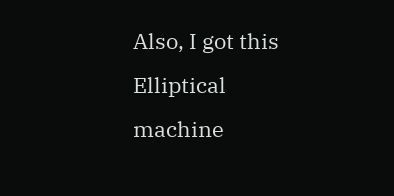Also, I got this Elliptical machine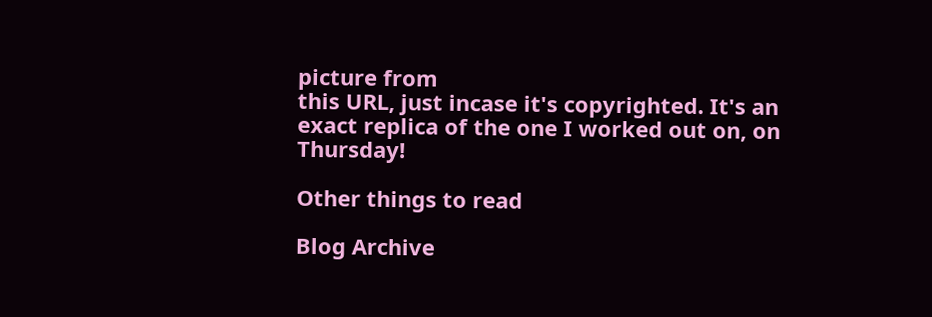picture from
this URL, just incase it's copyrighted. It's an exact replica of the one I worked out on, on Thursday!

Other things to read

Blog Archive